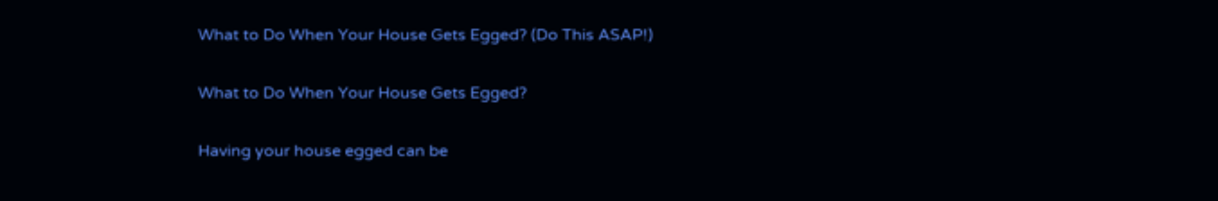What to Do When Your House Gets Egged? (Do This ASAP!)

What to Do When Your House Gets Egged?

Having your house egged can be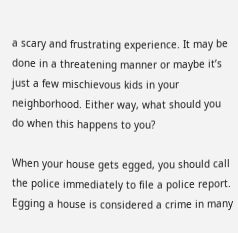a scary and frustrating experience. It may be done in a threatening manner or maybe it’s just a few mischievous kids in your neighborhood. Either way, what should you do when this happens to you?

When your house gets egged, you should call the police immediately to file a police report. Egging a house is considered a crime in many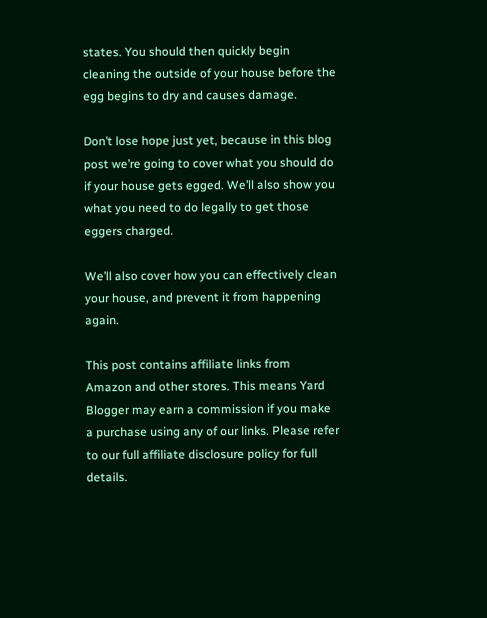states. You should then quickly begin cleaning the outside of your house before the egg begins to dry and causes damage.

Don’t lose hope just yet, because in this blog post we’re going to cover what you should do if your house gets egged. We’ll also show you what you need to do legally to get those eggers charged.

We’ll also cover how you can effectively clean your house, and prevent it from happening again.

This post contains affiliate links from Amazon and other stores. This means Yard Blogger may earn a commission if you make a purchase using any of our links. Please refer to our full affiliate disclosure policy for full details.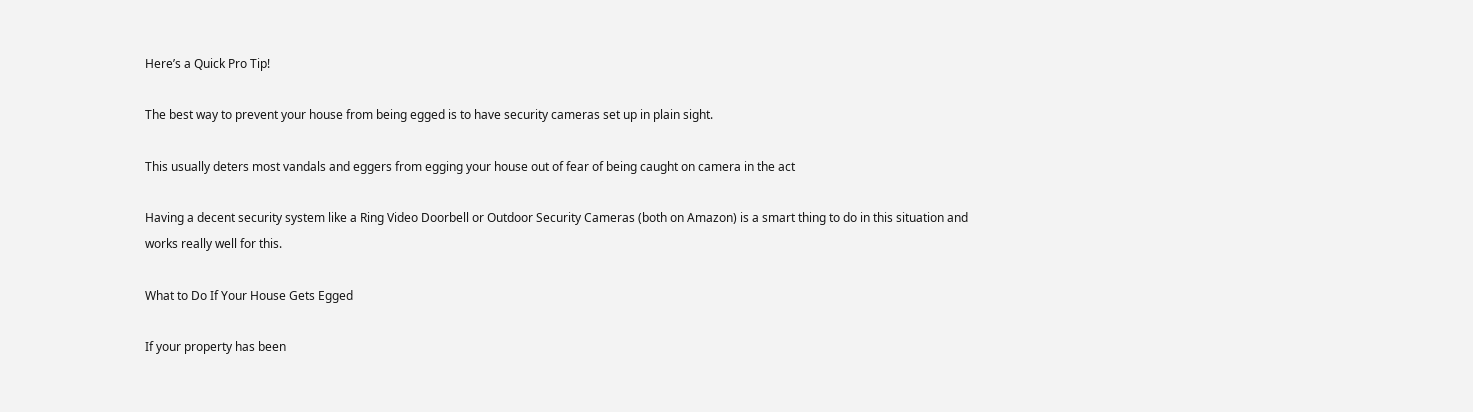Here’s a Quick Pro Tip!

The best way to prevent your house from being egged is to have security cameras set up in plain sight.

This usually deters most vandals and eggers from egging your house out of fear of being caught on camera in the act

Having a decent security system like a Ring Video Doorbell or Outdoor Security Cameras (both on Amazon) is a smart thing to do in this situation and works really well for this.

What to Do If Your House Gets Egged

If your property has been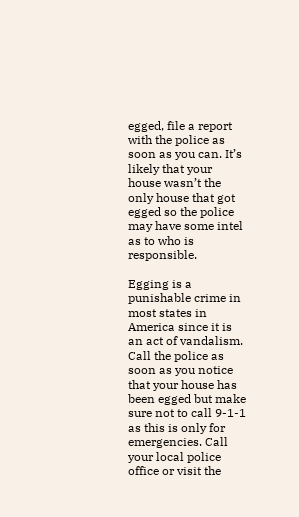egged, file a report with the police as soon as you can. It’s likely that your house wasn’t the only house that got egged so the police may have some intel as to who is responsible.

Egging is a punishable crime in most states in America since it is an act of vandalism. Call the police as soon as you notice that your house has been egged but make sure not to call 9-1-1 as this is only for emergencies. Call your local police office or visit the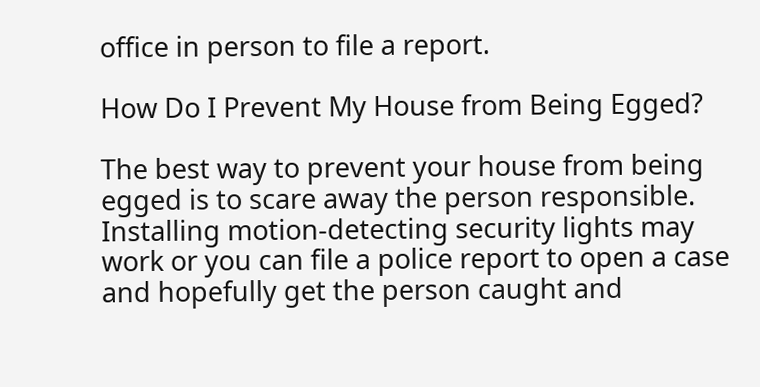office in person to file a report.

How Do I Prevent My House from Being Egged?

The best way to prevent your house from being egged is to scare away the person responsible. Installing motion-detecting security lights may work or you can file a police report to open a case and hopefully get the person caught and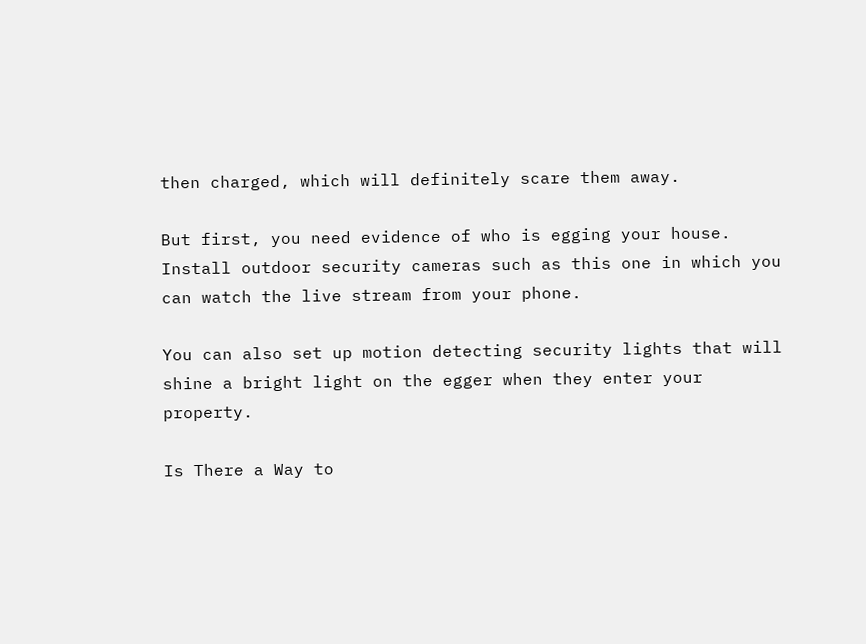then charged, which will definitely scare them away.

But first, you need evidence of who is egging your house. Install outdoor security cameras such as this one in which you can watch the live stream from your phone.

You can also set up motion detecting security lights that will shine a bright light on the egger when they enter your property.

Is There a Way to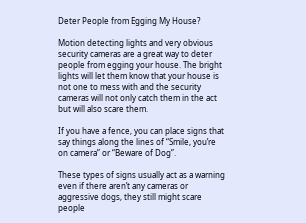Deter People from Egging My House?

Motion detecting lights and very obvious security cameras are a great way to deter people from egging your house. The bright lights will let them know that your house is not one to mess with and the security cameras will not only catch them in the act but will also scare them.

If you have a fence, you can place signs that say things along the lines of “Smile, you’re on camera” or “Beware of Dog”.

These types of signs usually act as a warning even if there aren’t any cameras or aggressive dogs, they still might scare people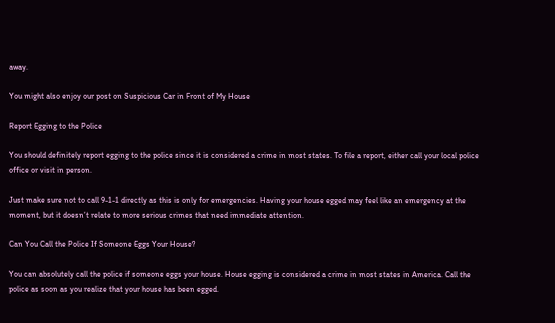away.

You might also enjoy our post on Suspicious Car in Front of My House

Report Egging to the Police

You should definitely report egging to the police since it is considered a crime in most states. To file a report, either call your local police office or visit in person.

Just make sure not to call 9-1-1 directly as this is only for emergencies. Having your house egged may feel like an emergency at the moment, but it doesn’t relate to more serious crimes that need immediate attention.

Can You Call the Police If Someone Eggs Your House?

You can absolutely call the police if someone eggs your house. House egging is considered a crime in most states in America. Call the police as soon as you realize that your house has been egged.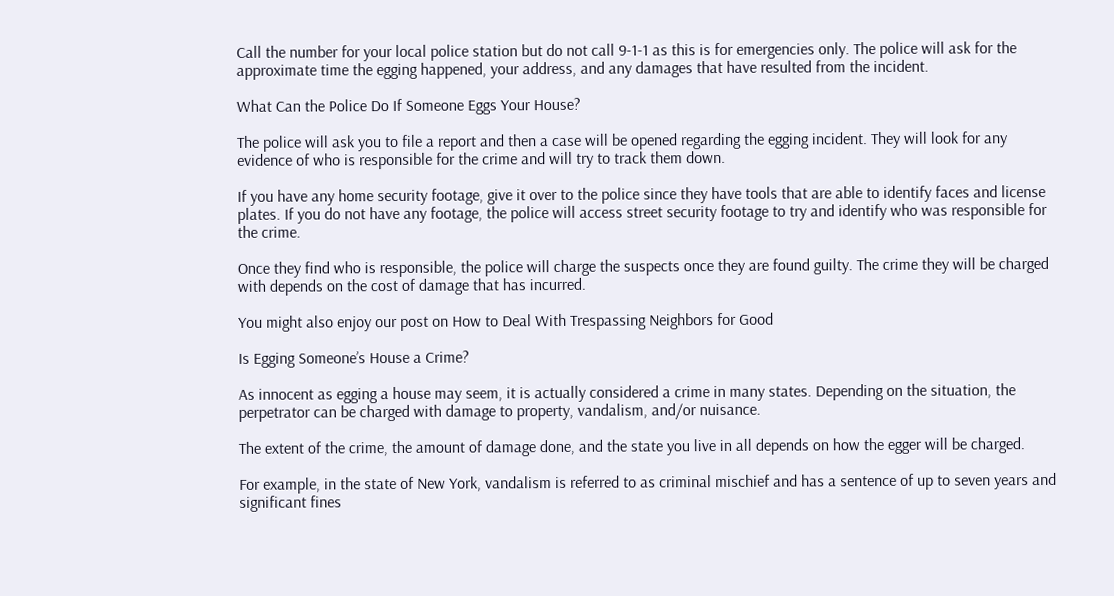Call the number for your local police station but do not call 9-1-1 as this is for emergencies only. The police will ask for the approximate time the egging happened, your address, and any damages that have resulted from the incident.

What Can the Police Do If Someone Eggs Your House?

The police will ask you to file a report and then a case will be opened regarding the egging incident. They will look for any evidence of who is responsible for the crime and will try to track them down.

If you have any home security footage, give it over to the police since they have tools that are able to identify faces and license plates. If you do not have any footage, the police will access street security footage to try and identify who was responsible for the crime.

Once they find who is responsible, the police will charge the suspects once they are found guilty. The crime they will be charged with depends on the cost of damage that has incurred.

You might also enjoy our post on How to Deal With Trespassing Neighbors for Good

Is Egging Someone’s House a Crime?

As innocent as egging a house may seem, it is actually considered a crime in many states. Depending on the situation, the perpetrator can be charged with damage to property, vandalism, and/or nuisance.

The extent of the crime, the amount of damage done, and the state you live in all depends on how the egger will be charged.

For example, in the state of New York, vandalism is referred to as criminal mischief and has a sentence of up to seven years and significant fines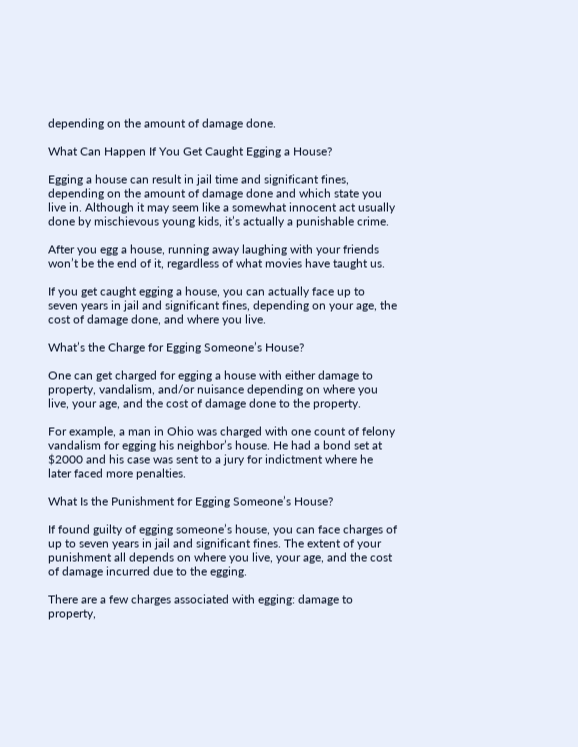depending on the amount of damage done.

What Can Happen If You Get Caught Egging a House?

Egging a house can result in jail time and significant fines, depending on the amount of damage done and which state you live in. Although it may seem like a somewhat innocent act usually done by mischievous young kids, it’s actually a punishable crime.

After you egg a house, running away laughing with your friends won’t be the end of it, regardless of what movies have taught us.

If you get caught egging a house, you can actually face up to seven years in jail and significant fines, depending on your age, the cost of damage done, and where you live.

What’s the Charge for Egging Someone’s House?

One can get charged for egging a house with either damage to property, vandalism, and/or nuisance depending on where you live, your age, and the cost of damage done to the property.

For example, a man in Ohio was charged with one count of felony vandalism for egging his neighbor’s house. He had a bond set at $2000 and his case was sent to a jury for indictment where he later faced more penalties.

What Is the Punishment for Egging Someone’s House?

If found guilty of egging someone’s house, you can face charges of up to seven years in jail and significant fines. The extent of your punishment all depends on where you live, your age, and the cost of damage incurred due to the egging.

There are a few charges associated with egging: damage to property,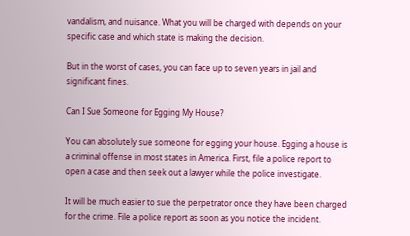vandalism, and nuisance. What you will be charged with depends on your specific case and which state is making the decision.

But in the worst of cases, you can face up to seven years in jail and significant fines.

Can I Sue Someone for Egging My House?

You can absolutely sue someone for egging your house. Egging a house is a criminal offense in most states in America. First, file a police report to open a case and then seek out a lawyer while the police investigate.

It will be much easier to sue the perpetrator once they have been charged for the crime. File a police report as soon as you notice the incident.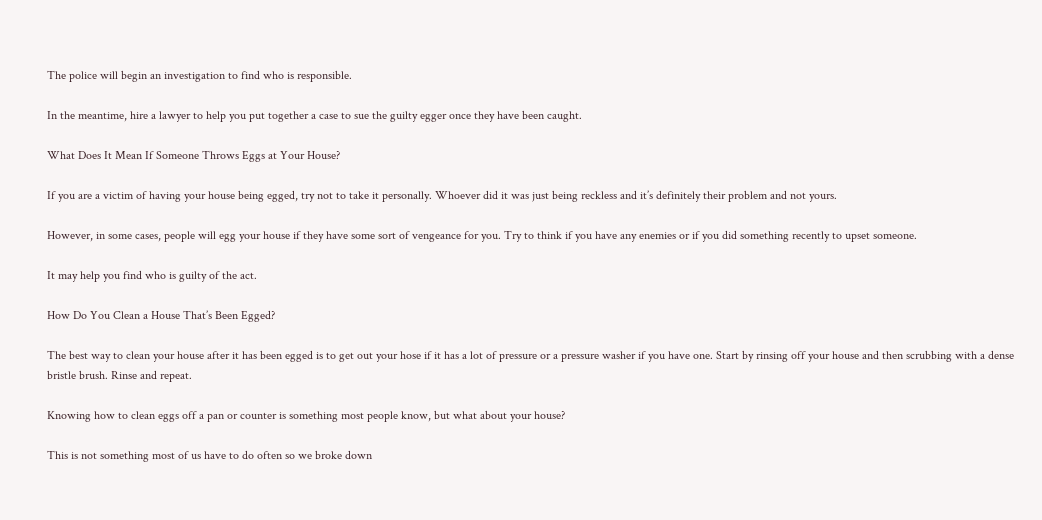The police will begin an investigation to find who is responsible.

In the meantime, hire a lawyer to help you put together a case to sue the guilty egger once they have been caught.

What Does It Mean If Someone Throws Eggs at Your House?

If you are a victim of having your house being egged, try not to take it personally. Whoever did it was just being reckless and it’s definitely their problem and not yours.

However, in some cases, people will egg your house if they have some sort of vengeance for you. Try to think if you have any enemies or if you did something recently to upset someone.

It may help you find who is guilty of the act.

How Do You Clean a House That’s Been Egged?

The best way to clean your house after it has been egged is to get out your hose if it has a lot of pressure or a pressure washer if you have one. Start by rinsing off your house and then scrubbing with a dense bristle brush. Rinse and repeat.

Knowing how to clean eggs off a pan or counter is something most people know, but what about your house?

This is not something most of us have to do often so we broke down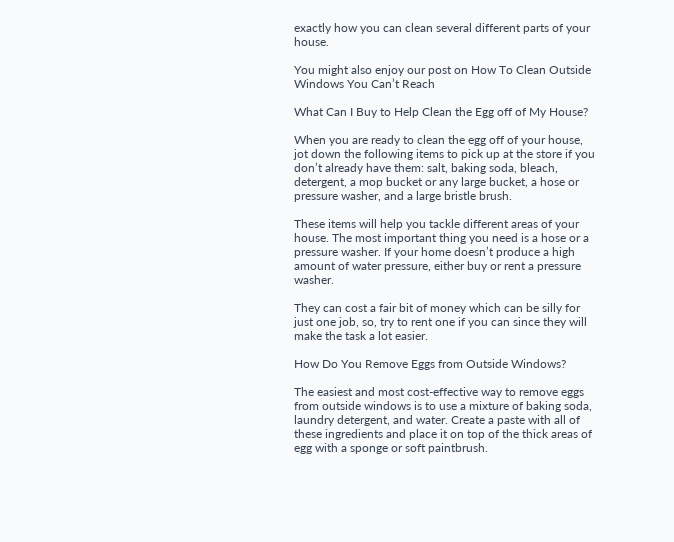exactly how you can clean several different parts of your house.

You might also enjoy our post on How To Clean Outside Windows You Can’t Reach

What Can I Buy to Help Clean the Egg off of My House?

When you are ready to clean the egg off of your house, jot down the following items to pick up at the store if you don’t already have them: salt, baking soda, bleach, detergent, a mop bucket or any large bucket, a hose or pressure washer, and a large bristle brush.

These items will help you tackle different areas of your house. The most important thing you need is a hose or a pressure washer. If your home doesn’t produce a high amount of water pressure, either buy or rent a pressure washer.

They can cost a fair bit of money which can be silly for just one job, so, try to rent one if you can since they will make the task a lot easier.

How Do You Remove Eggs from Outside Windows?

The easiest and most cost-effective way to remove eggs from outside windows is to use a mixture of baking soda, laundry detergent, and water. Create a paste with all of these ingredients and place it on top of the thick areas of egg with a sponge or soft paintbrush.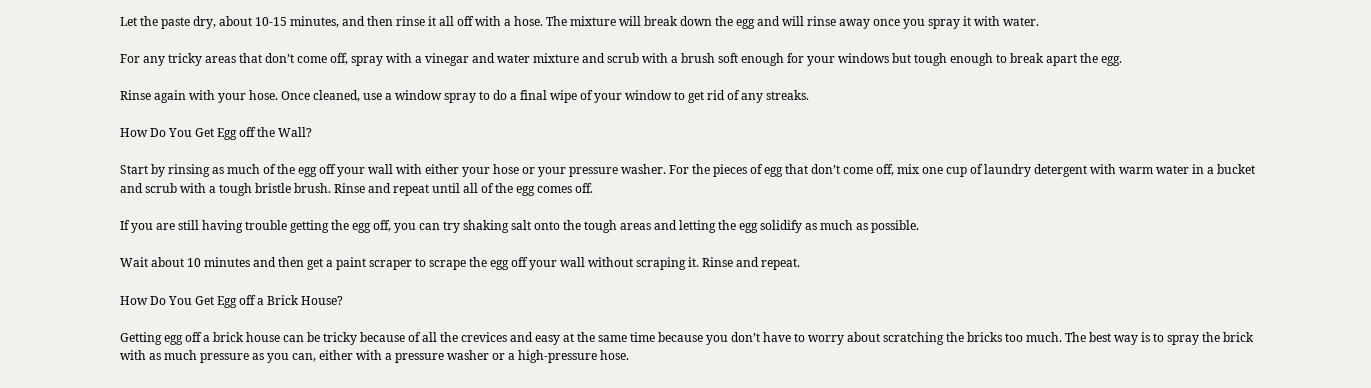Let the paste dry, about 10-15 minutes, and then rinse it all off with a hose. The mixture will break down the egg and will rinse away once you spray it with water.

For any tricky areas that don’t come off, spray with a vinegar and water mixture and scrub with a brush soft enough for your windows but tough enough to break apart the egg.

Rinse again with your hose. Once cleaned, use a window spray to do a final wipe of your window to get rid of any streaks.

How Do You Get Egg off the Wall?

Start by rinsing as much of the egg off your wall with either your hose or your pressure washer. For the pieces of egg that don’t come off, mix one cup of laundry detergent with warm water in a bucket and scrub with a tough bristle brush. Rinse and repeat until all of the egg comes off.

If you are still having trouble getting the egg off, you can try shaking salt onto the tough areas and letting the egg solidify as much as possible.

Wait about 10 minutes and then get a paint scraper to scrape the egg off your wall without scraping it. Rinse and repeat.

How Do You Get Egg off a Brick House?

Getting egg off a brick house can be tricky because of all the crevices and easy at the same time because you don’t have to worry about scratching the bricks too much. The best way is to spray the brick with as much pressure as you can, either with a pressure washer or a high-pressure hose.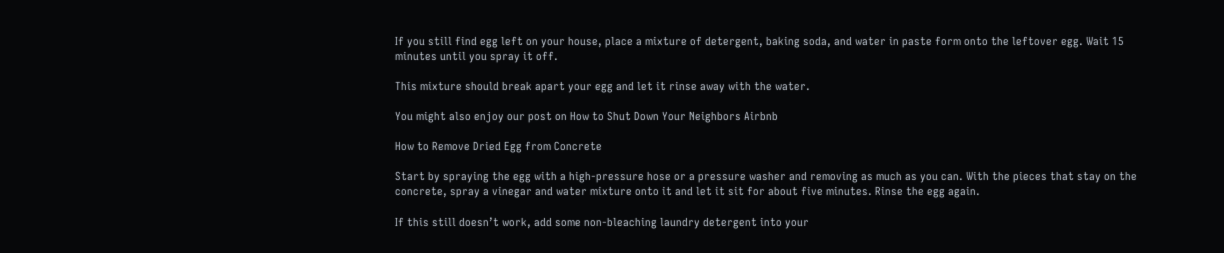If you still find egg left on your house, place a mixture of detergent, baking soda, and water in paste form onto the leftover egg. Wait 15 minutes until you spray it off.

This mixture should break apart your egg and let it rinse away with the water.

You might also enjoy our post on How to Shut Down Your Neighbors Airbnb

How to Remove Dried Egg from Concrete

Start by spraying the egg with a high-pressure hose or a pressure washer and removing as much as you can. With the pieces that stay on the concrete, spray a vinegar and water mixture onto it and let it sit for about five minutes. Rinse the egg again.

If this still doesn’t work, add some non-bleaching laundry detergent into your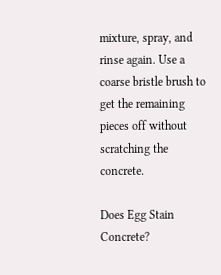mixture, spray, and rinse again. Use a coarse bristle brush to get the remaining pieces off without scratching the concrete.

Does Egg Stain Concrete?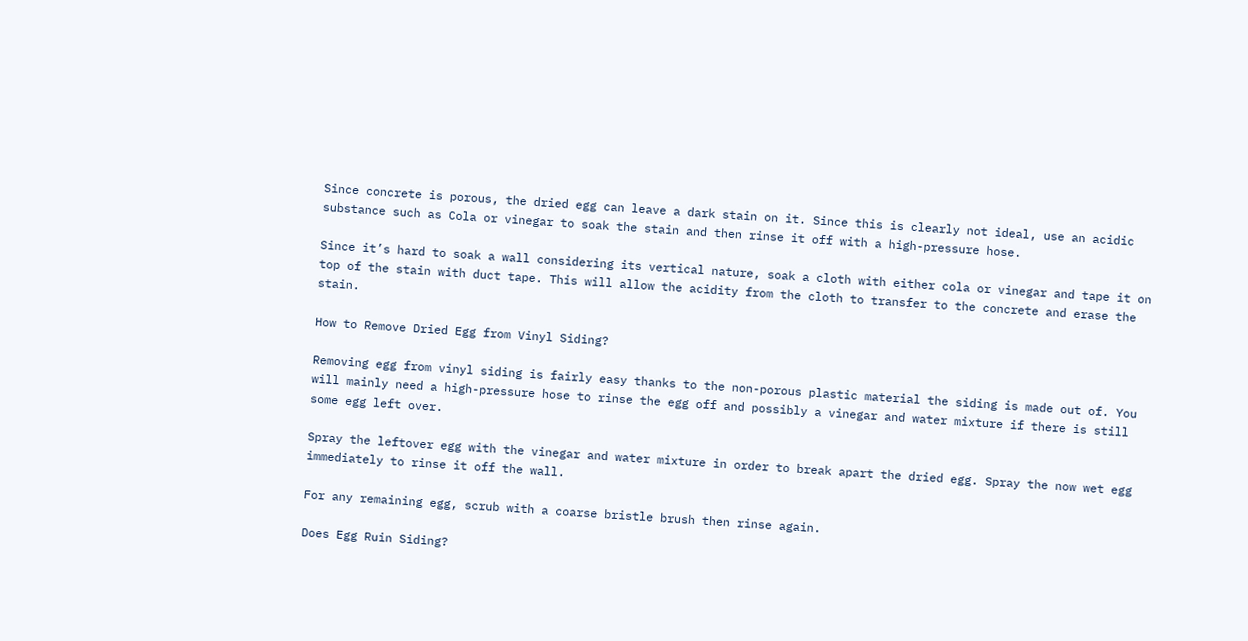Since concrete is porous, the dried egg can leave a dark stain on it. Since this is clearly not ideal, use an acidic substance such as Cola or vinegar to soak the stain and then rinse it off with a high-pressure hose.

Since it’s hard to soak a wall considering its vertical nature, soak a cloth with either cola or vinegar and tape it on top of the stain with duct tape. This will allow the acidity from the cloth to transfer to the concrete and erase the stain.

How to Remove Dried Egg from Vinyl Siding?

Removing egg from vinyl siding is fairly easy thanks to the non-porous plastic material the siding is made out of. You will mainly need a high-pressure hose to rinse the egg off and possibly a vinegar and water mixture if there is still some egg left over.

Spray the leftover egg with the vinegar and water mixture in order to break apart the dried egg. Spray the now wet egg immediately to rinse it off the wall.

For any remaining egg, scrub with a coarse bristle brush then rinse again.

Does Egg Ruin Siding?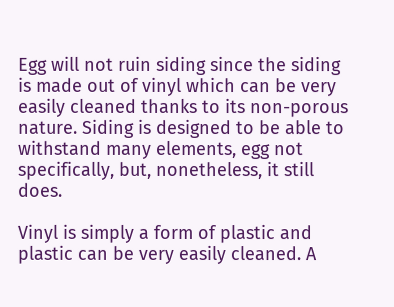Egg will not ruin siding since the siding is made out of vinyl which can be very easily cleaned thanks to its non-porous nature. Siding is designed to be able to withstand many elements, egg not specifically, but, nonetheless, it still does.

Vinyl is simply a form of plastic and plastic can be very easily cleaned. A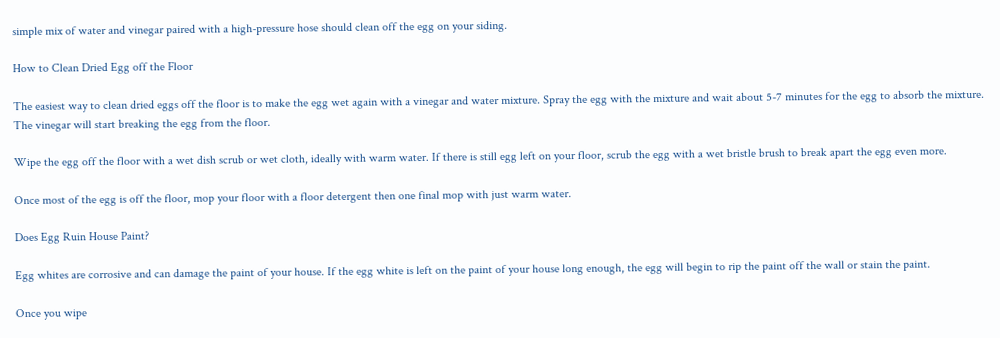simple mix of water and vinegar paired with a high-pressure hose should clean off the egg on your siding.

How to Clean Dried Egg off the Floor

The easiest way to clean dried eggs off the floor is to make the egg wet again with a vinegar and water mixture. Spray the egg with the mixture and wait about 5-7 minutes for the egg to absorb the mixture. The vinegar will start breaking the egg from the floor.

Wipe the egg off the floor with a wet dish scrub or wet cloth, ideally with warm water. If there is still egg left on your floor, scrub the egg with a wet bristle brush to break apart the egg even more.

Once most of the egg is off the floor, mop your floor with a floor detergent then one final mop with just warm water.

Does Egg Ruin House Paint?

Egg whites are corrosive and can damage the paint of your house. If the egg white is left on the paint of your house long enough, the egg will begin to rip the paint off the wall or stain the paint.

Once you wipe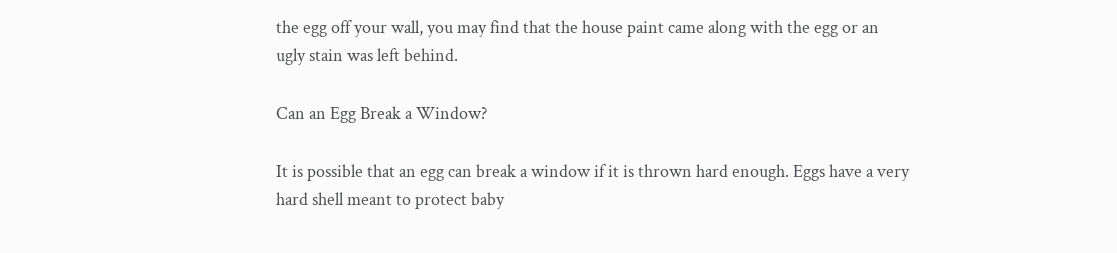the egg off your wall, you may find that the house paint came along with the egg or an ugly stain was left behind.

Can an Egg Break a Window?

It is possible that an egg can break a window if it is thrown hard enough. Eggs have a very hard shell meant to protect baby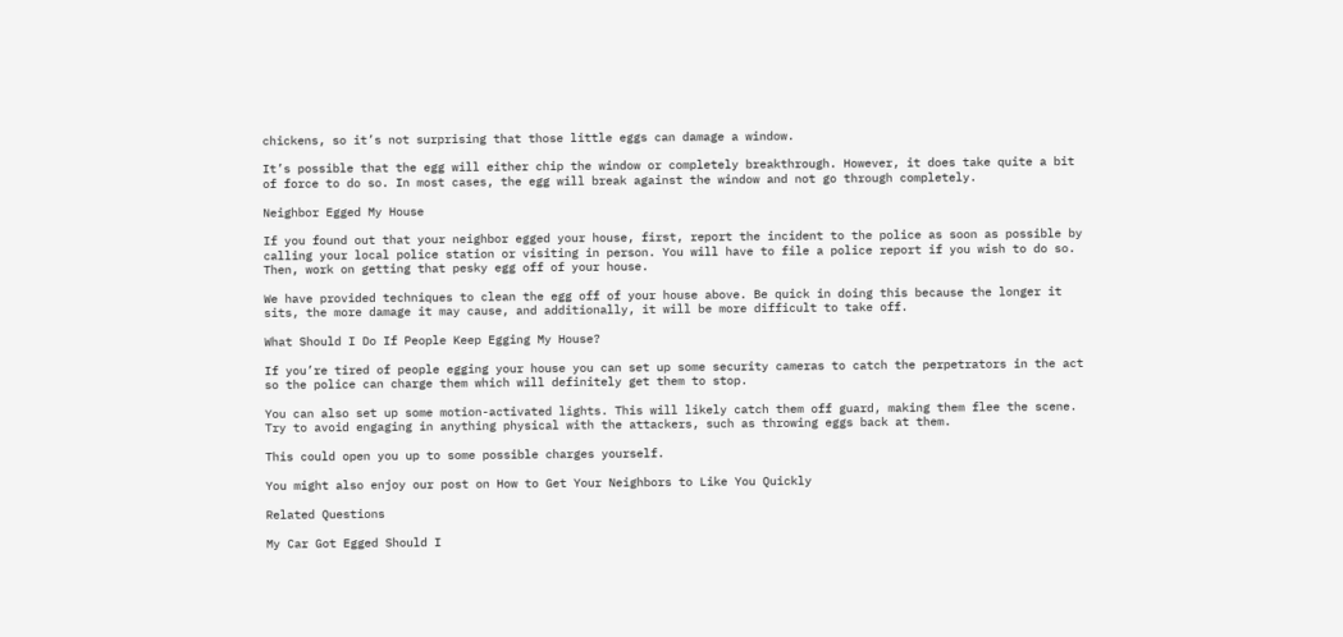chickens, so it’s not surprising that those little eggs can damage a window.

It’s possible that the egg will either chip the window or completely breakthrough. However, it does take quite a bit of force to do so. In most cases, the egg will break against the window and not go through completely.

Neighbor Egged My House

If you found out that your neighbor egged your house, first, report the incident to the police as soon as possible by calling your local police station or visiting in person. You will have to file a police report if you wish to do so. Then, work on getting that pesky egg off of your house.

We have provided techniques to clean the egg off of your house above. Be quick in doing this because the longer it sits, the more damage it may cause, and additionally, it will be more difficult to take off.

What Should I Do If People Keep Egging My House?

If you’re tired of people egging your house you can set up some security cameras to catch the perpetrators in the act so the police can charge them which will definitely get them to stop.

You can also set up some motion-activated lights. This will likely catch them off guard, making them flee the scene. Try to avoid engaging in anything physical with the attackers, such as throwing eggs back at them.

This could open you up to some possible charges yourself.

You might also enjoy our post on How to Get Your Neighbors to Like You Quickly

Related Questions

My Car Got Egged Should I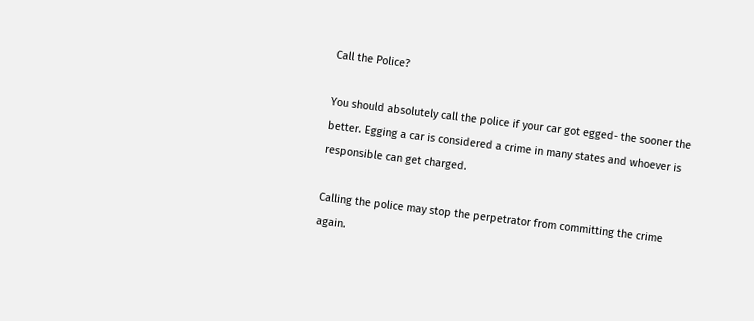Call the Police?

You should absolutely call the police if your car got egged- the sooner the better. Egging a car is considered a crime in many states and whoever is responsible can get charged.

Calling the police may stop the perpetrator from committing the crime again.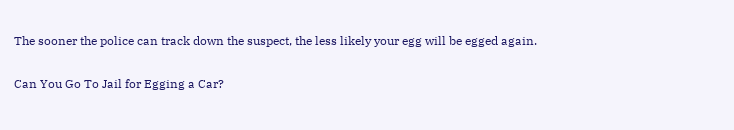The sooner the police can track down the suspect, the less likely your egg will be egged again.

Can You Go To Jail for Egging a Car?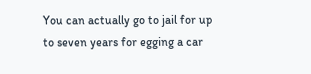You can actually go to jail for up to seven years for egging a car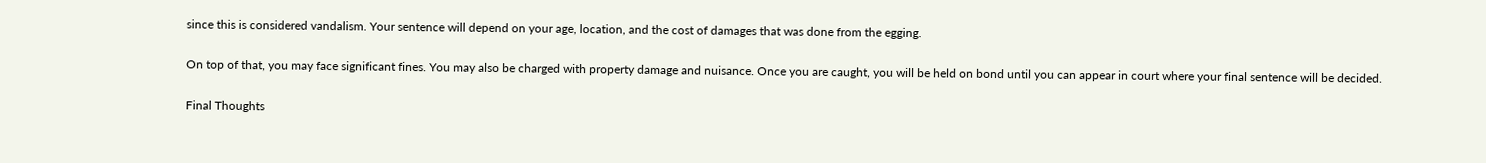since this is considered vandalism. Your sentence will depend on your age, location, and the cost of damages that was done from the egging.

On top of that, you may face significant fines. You may also be charged with property damage and nuisance. Once you are caught, you will be held on bond until you can appear in court where your final sentence will be decided.

Final Thoughts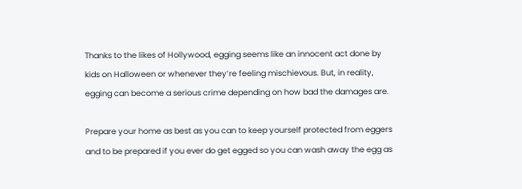Thanks to the likes of Hollywood, egging seems like an innocent act done by kids on Halloween or whenever they’re feeling mischievous. But, in reality, egging can become a serious crime depending on how bad the damages are.

Prepare your home as best as you can to keep yourself protected from eggers and to be prepared if you ever do get egged so you can wash away the egg as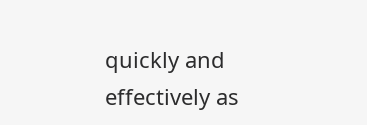quickly and effectively as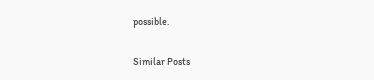possible.

Similar Posts